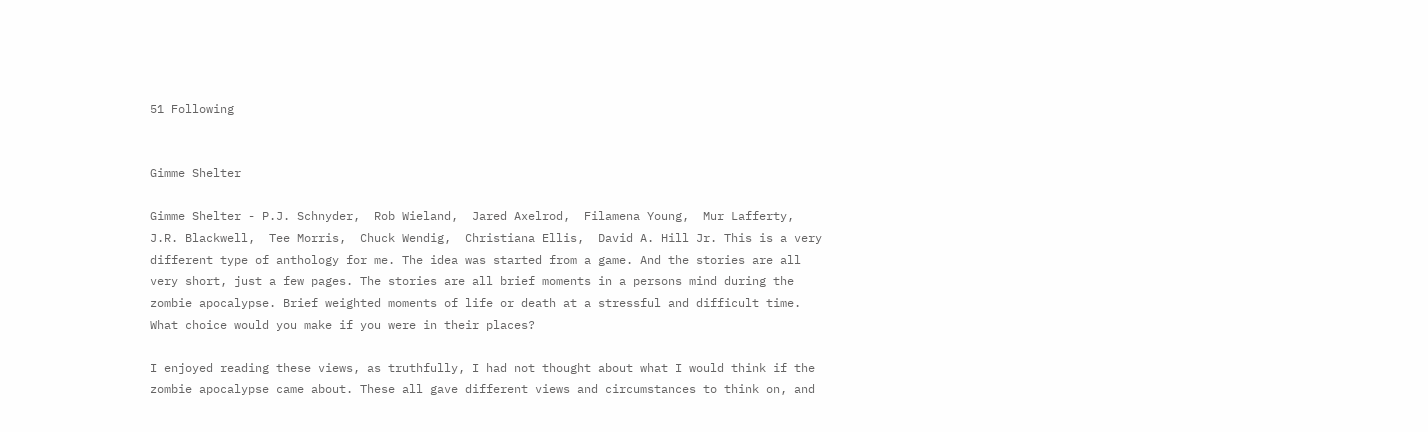51 Following


Gimme Shelter

Gimme Shelter - P.J. Schnyder,  Rob Wieland,  Jared Axelrod,  Filamena Young,  Mur Lafferty,  J.R. Blackwell,  Tee Morris,  Chuck Wendig,  Christiana Ellis,  David A. Hill Jr. This is a very different type of anthology for me. The idea was started from a game. And the stories are all very short, just a few pages. The stories are all brief moments in a persons mind during the zombie apocalypse. Brief weighted moments of life or death at a stressful and difficult time. What choice would you make if you were in their places?

I enjoyed reading these views, as truthfully, I had not thought about what I would think if the zombie apocalypse came about. These all gave different views and circumstances to think on, and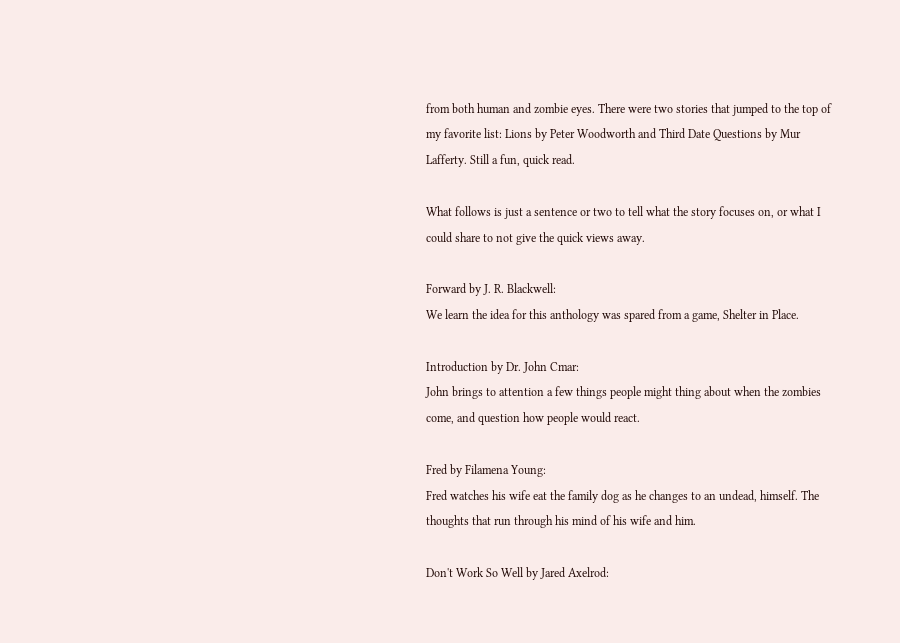from both human and zombie eyes. There were two stories that jumped to the top of my favorite list: Lions by Peter Woodworth and Third Date Questions by Mur Lafferty. Still a fun, quick read.

What follows is just a sentence or two to tell what the story focuses on, or what I could share to not give the quick views away.

Forward by J. R. Blackwell:
We learn the idea for this anthology was spared from a game, Shelter in Place.

Introduction by Dr. John Cmar:
John brings to attention a few things people might thing about when the zombies come, and question how people would react.

Fred by Filamena Young:
Fred watches his wife eat the family dog as he changes to an undead, himself. The thoughts that run through his mind of his wife and him.

Don't Work So Well by Jared Axelrod: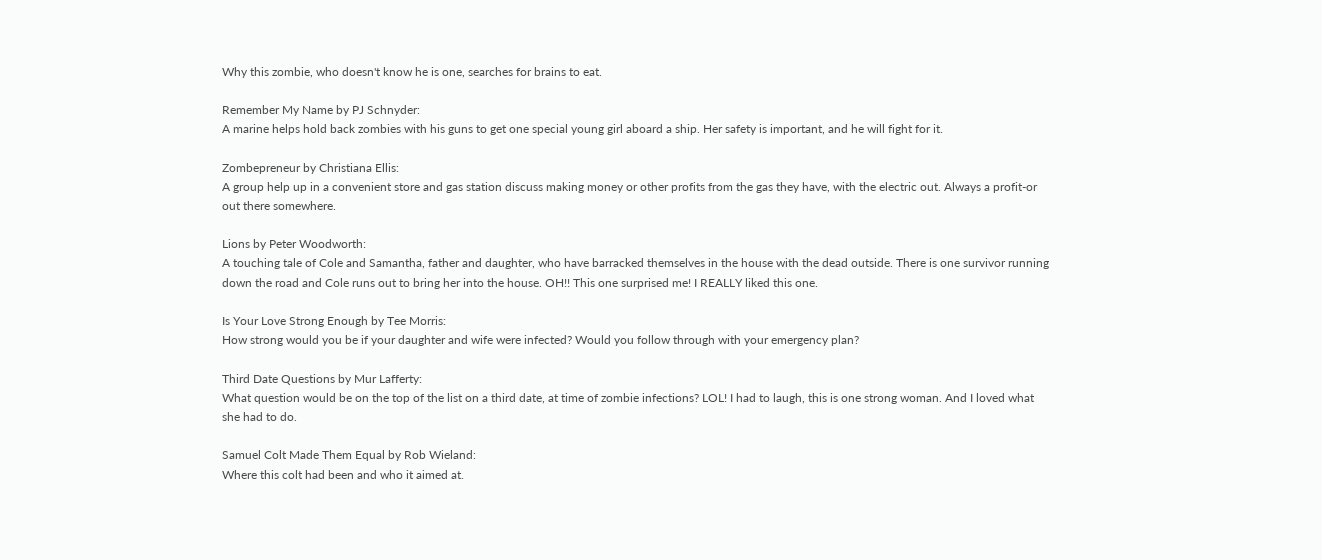Why this zombie, who doesn't know he is one, searches for brains to eat.

Remember My Name by PJ Schnyder:
A marine helps hold back zombies with his guns to get one special young girl aboard a ship. Her safety is important, and he will fight for it.

Zombepreneur by Christiana Ellis:
A group help up in a convenient store and gas station discuss making money or other profits from the gas they have, with the electric out. Always a profit-or out there somewhere.

Lions by Peter Woodworth:
A touching tale of Cole and Samantha, father and daughter, who have barracked themselves in the house with the dead outside. There is one survivor running down the road and Cole runs out to bring her into the house. OH!! This one surprised me! I REALLY liked this one.

Is Your Love Strong Enough by Tee Morris:
How strong would you be if your daughter and wife were infected? Would you follow through with your emergency plan?

Third Date Questions by Mur Lafferty:
What question would be on the top of the list on a third date, at time of zombie infections? LOL! I had to laugh, this is one strong woman. And I loved what she had to do.

Samuel Colt Made Them Equal by Rob Wieland:
Where this colt had been and who it aimed at.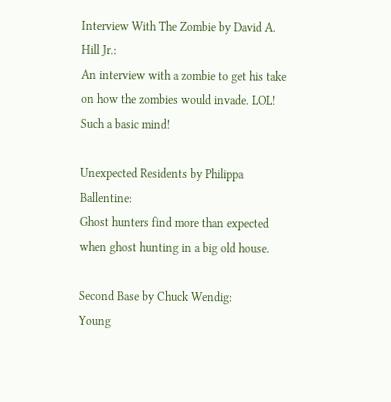Interview With The Zombie by David A. Hill Jr.:
An interview with a zombie to get his take on how the zombies would invade. LOL! Such a basic mind!

Unexpected Residents by Philippa Ballentine:
Ghost hunters find more than expected when ghost hunting in a big old house.

Second Base by Chuck Wendig:
Young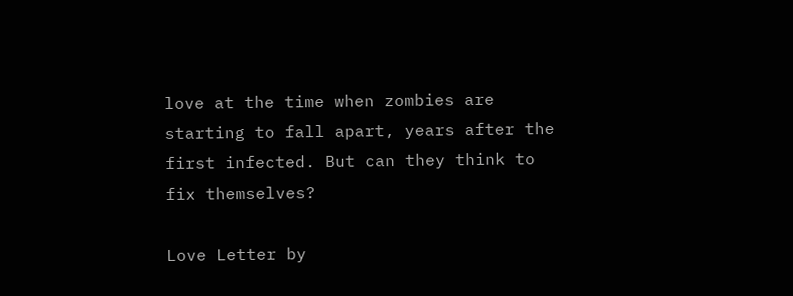love at the time when zombies are starting to fall apart, years after the first infected. But can they think to fix themselves?

Love Letter by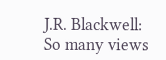J.R. Blackwell:
So many views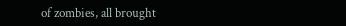of zombies, all brought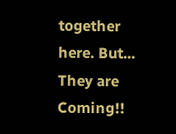together here. But... They are Coming!!